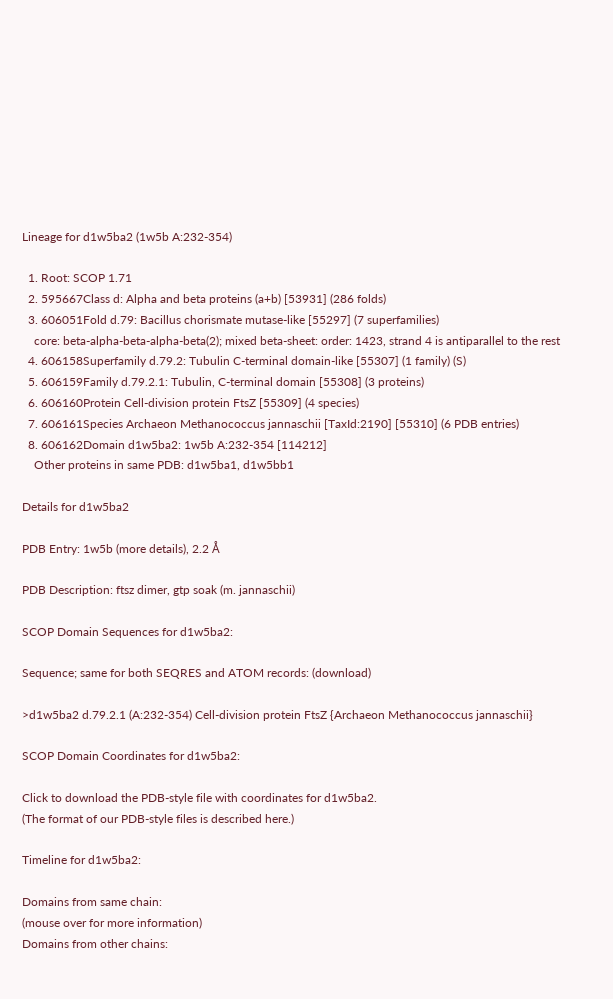Lineage for d1w5ba2 (1w5b A:232-354)

  1. Root: SCOP 1.71
  2. 595667Class d: Alpha and beta proteins (a+b) [53931] (286 folds)
  3. 606051Fold d.79: Bacillus chorismate mutase-like [55297] (7 superfamilies)
    core: beta-alpha-beta-alpha-beta(2); mixed beta-sheet: order: 1423, strand 4 is antiparallel to the rest
  4. 606158Superfamily d.79.2: Tubulin C-terminal domain-like [55307] (1 family) (S)
  5. 606159Family d.79.2.1: Tubulin, C-terminal domain [55308] (3 proteins)
  6. 606160Protein Cell-division protein FtsZ [55309] (4 species)
  7. 606161Species Archaeon Methanococcus jannaschii [TaxId:2190] [55310] (6 PDB entries)
  8. 606162Domain d1w5ba2: 1w5b A:232-354 [114212]
    Other proteins in same PDB: d1w5ba1, d1w5bb1

Details for d1w5ba2

PDB Entry: 1w5b (more details), 2.2 Å

PDB Description: ftsz dimer, gtp soak (m. jannaschii)

SCOP Domain Sequences for d1w5ba2:

Sequence; same for both SEQRES and ATOM records: (download)

>d1w5ba2 d.79.2.1 (A:232-354) Cell-division protein FtsZ {Archaeon Methanococcus jannaschii}

SCOP Domain Coordinates for d1w5ba2:

Click to download the PDB-style file with coordinates for d1w5ba2.
(The format of our PDB-style files is described here.)

Timeline for d1w5ba2:

Domains from same chain:
(mouse over for more information)
Domains from other chains: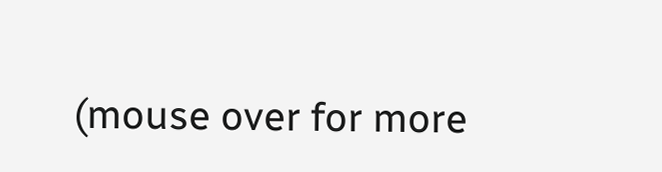(mouse over for more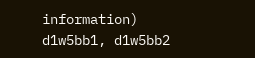information)
d1w5bb1, d1w5bb2